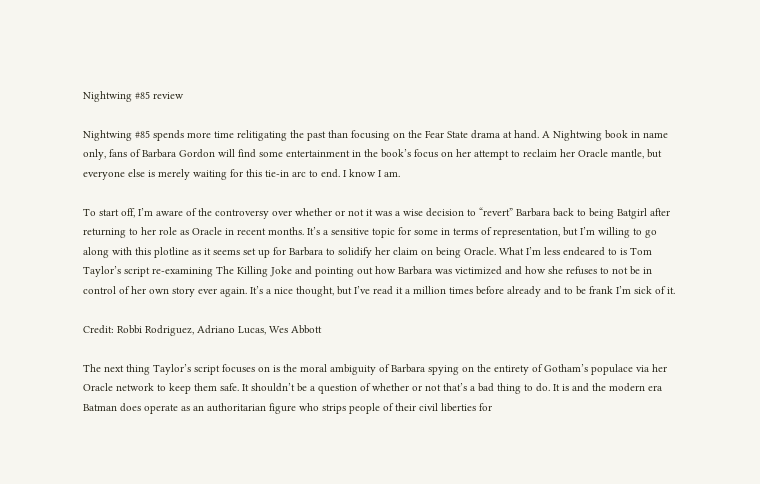Nightwing #85 review

Nightwing #85 spends more time relitigating the past than focusing on the Fear State drama at hand. A Nightwing book in name only, fans of Barbara Gordon will find some entertainment in the book’s focus on her attempt to reclaim her Oracle mantle, but everyone else is merely waiting for this tie-in arc to end. I know I am.

To start off, I’m aware of the controversy over whether or not it was a wise decision to “revert” Barbara back to being Batgirl after returning to her role as Oracle in recent months. It’s a sensitive topic for some in terms of representation, but I’m willing to go along with this plotline as it seems set up for Barbara to solidify her claim on being Oracle. What I’m less endeared to is Tom Taylor’s script re-examining The Killing Joke and pointing out how Barbara was victimized and how she refuses to not be in control of her own story ever again. It’s a nice thought, but I’ve read it a million times before already and to be frank I’m sick of it.

Credit: Robbi Rodriguez, Adriano Lucas, Wes Abbott

The next thing Taylor’s script focuses on is the moral ambiguity of Barbara spying on the entirety of Gotham’s populace via her Oracle network to keep them safe. It shouldn’t be a question of whether or not that’s a bad thing to do. It is and the modern era Batman does operate as an authoritarian figure who strips people of their civil liberties for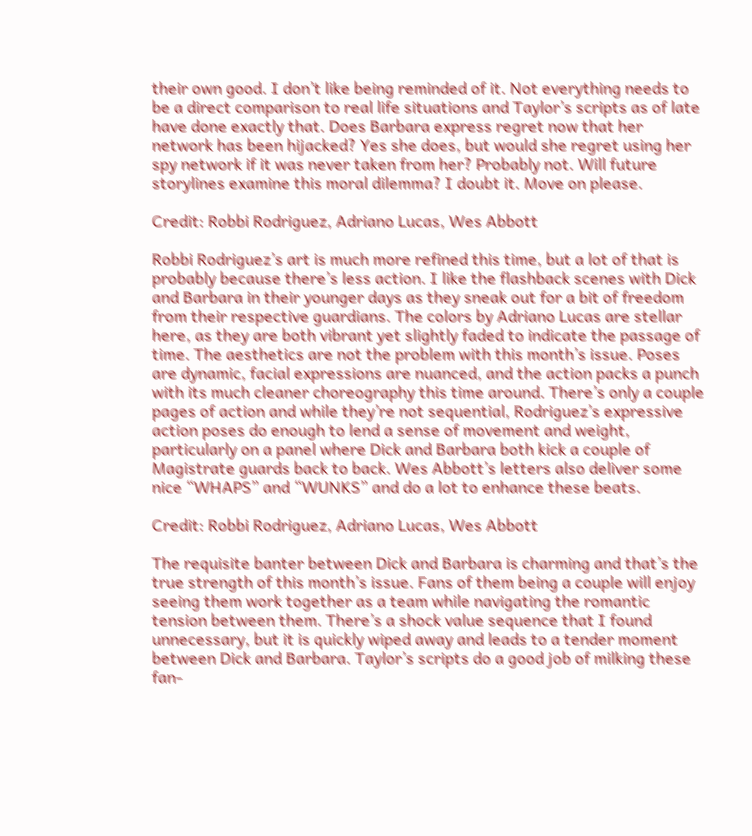their own good. I don’t like being reminded of it. Not everything needs to be a direct comparison to real life situations and Taylor’s scripts as of late have done exactly that. Does Barbara express regret now that her network has been hijacked? Yes she does, but would she regret using her spy network if it was never taken from her? Probably not. Will future storylines examine this moral dilemma? I doubt it. Move on please.

Credit: Robbi Rodriguez, Adriano Lucas, Wes Abbott

Robbi Rodriguez’s art is much more refined this time, but a lot of that is probably because there’s less action. I like the flashback scenes with Dick and Barbara in their younger days as they sneak out for a bit of freedom from their respective guardians. The colors by Adriano Lucas are stellar here, as they are both vibrant yet slightly faded to indicate the passage of time. The aesthetics are not the problem with this month’s issue. Poses are dynamic, facial expressions are nuanced, and the action packs a punch with its much cleaner choreography this time around. There’s only a couple pages of action and while they’re not sequential, Rodriguez’s expressive action poses do enough to lend a sense of movement and weight, particularly on a panel where Dick and Barbara both kick a couple of Magistrate guards back to back. Wes Abbott’s letters also deliver some nice “WHAPS” and “WUNKS” and do a lot to enhance these beats.

Credit: Robbi Rodriguez, Adriano Lucas, Wes Abbott

The requisite banter between Dick and Barbara is charming and that’s the true strength of this month’s issue. Fans of them being a couple will enjoy seeing them work together as a team while navigating the romantic tension between them. There’s a shock value sequence that I found unnecessary, but it is quickly wiped away and leads to a tender moment between Dick and Barbara. Taylor’s scripts do a good job of milking these fan-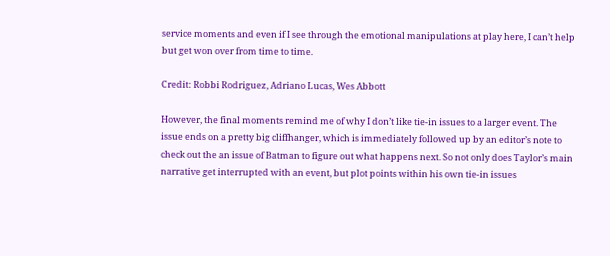service moments and even if I see through the emotional manipulations at play here, I can’t help but get won over from time to time.

Credit: Robbi Rodriguez, Adriano Lucas, Wes Abbott

However, the final moments remind me of why I don’t like tie-in issues to a larger event. The issue ends on a pretty big cliffhanger, which is immediately followed up by an editor’s note to check out the an issue of Batman to figure out what happens next. So not only does Taylor’s main narrative get interrupted with an event, but plot points within his own tie-in issues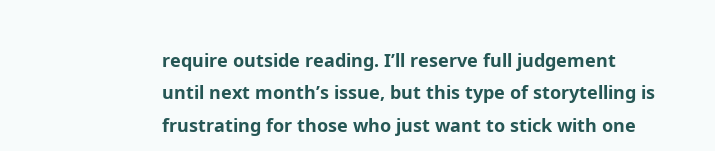require outside reading. I’ll reserve full judgement until next month’s issue, but this type of storytelling is frustrating for those who just want to stick with one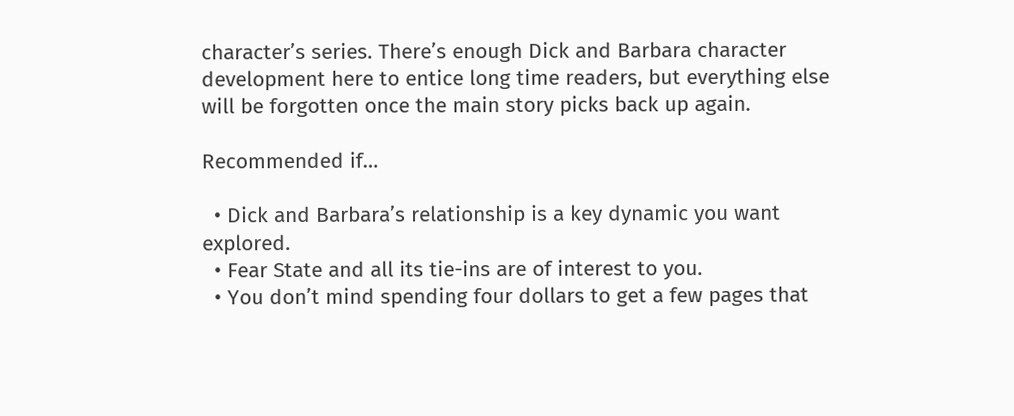character’s series. There’s enough Dick and Barbara character development here to entice long time readers, but everything else will be forgotten once the main story picks back up again.

Recommended if…

  • Dick and Barbara’s relationship is a key dynamic you want explored.
  • Fear State and all its tie-ins are of interest to you.
  • You don’t mind spending four dollars to get a few pages that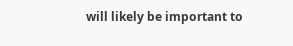will likely be important to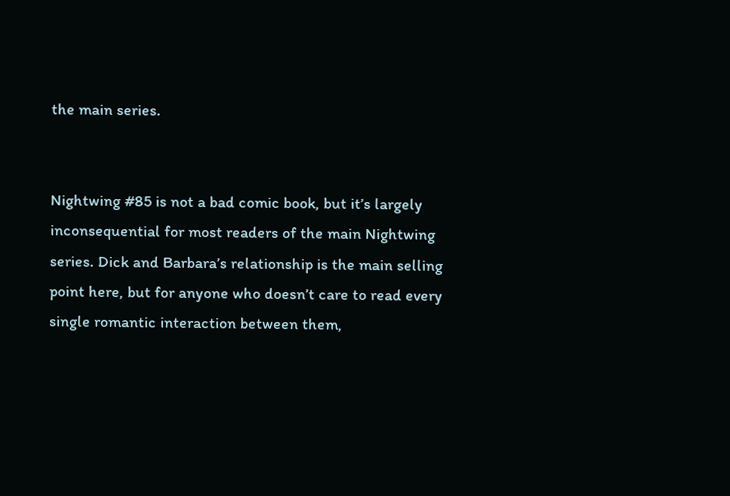the main series.


Nightwing #85 is not a bad comic book, but it’s largely inconsequential for most readers of the main Nightwing series. Dick and Barbara’s relationship is the main selling point here, but for anyone who doesn’t care to read every single romantic interaction between them,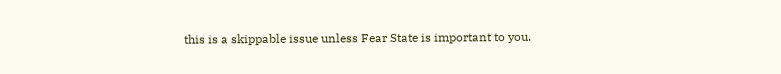this is a skippable issue unless Fear State is important to you.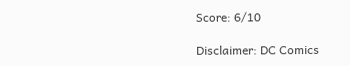Score: 6/10

Disclaimer: DC Comics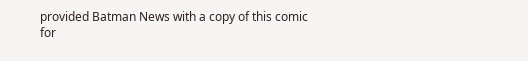provided Batman News with a copy of this comic for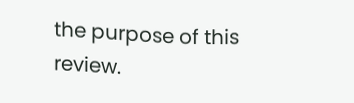the purpose of this review.